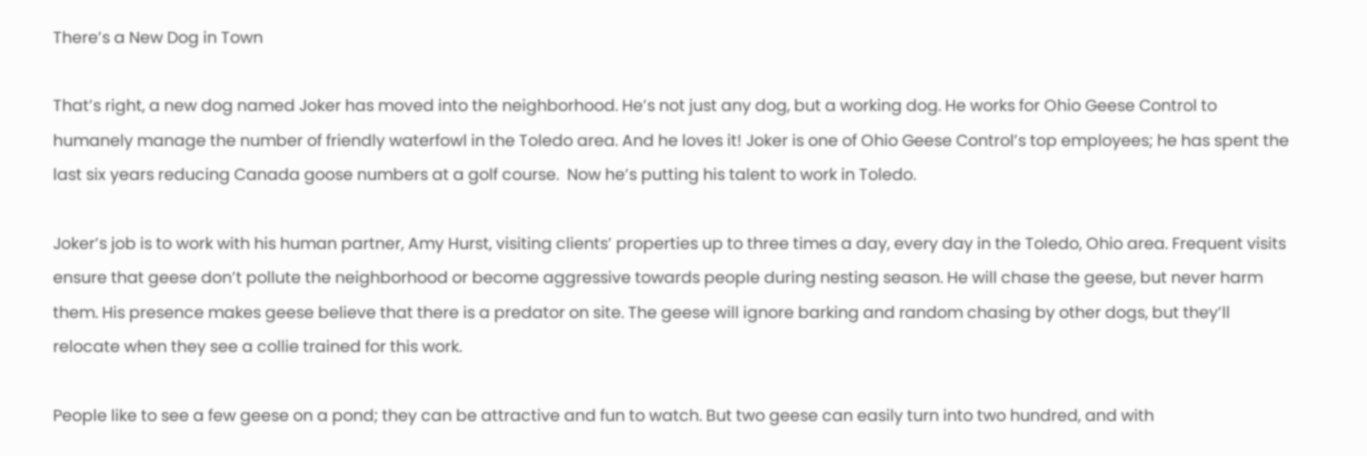There’s a New Dog in Town

That’s right, a new dog named Joker has moved into the neighborhood. He’s not just any dog, but a working dog. He works for Ohio Geese Control to humanely manage the number of friendly waterfowl in the Toledo area. And he loves it! Joker is one of Ohio Geese Control’s top employees; he has spent the last six years reducing Canada goose numbers at a golf course.  Now he’s putting his talent to work in Toledo.

Joker’s job is to work with his human partner, Amy Hurst, visiting clients’ properties up to three times a day, every day in the Toledo, Ohio area. Frequent visits ensure that geese don’t pollute the neighborhood or become aggressive towards people during nesting season. He will chase the geese, but never harm them. His presence makes geese believe that there is a predator on site. The geese will ignore barking and random chasing by other dogs, but they’ll relocate when they see a collie trained for this work.

People like to see a few geese on a pond; they can be attractive and fun to watch. But two geese can easily turn into two hundred, and with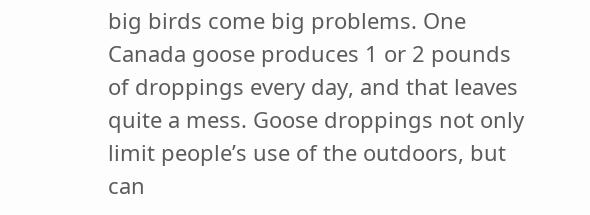big birds come big problems. One Canada goose produces 1 or 2 pounds of droppings every day, and that leaves quite a mess. Goose droppings not only limit people’s use of the outdoors, but can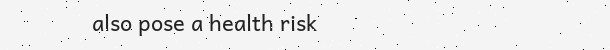also pose a health risk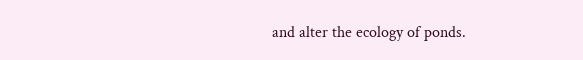and alter the ecology of ponds.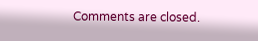Comments are closed.